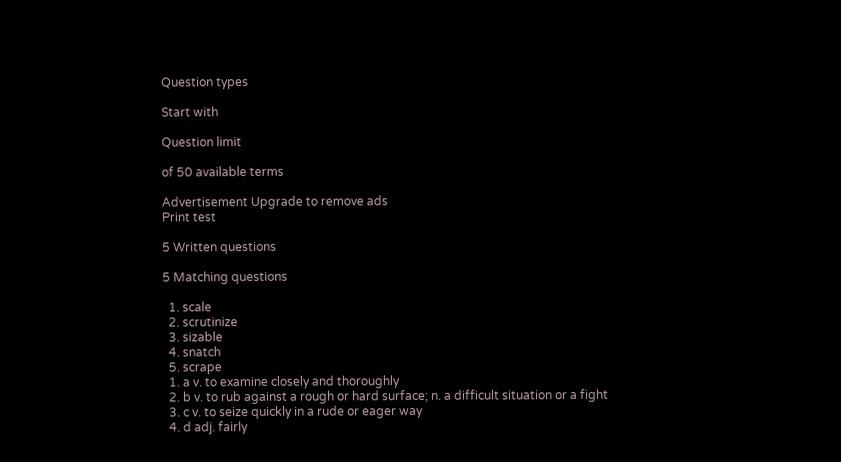Question types

Start with

Question limit

of 50 available terms

Advertisement Upgrade to remove ads
Print test

5 Written questions

5 Matching questions

  1. scale
  2. scrutinize
  3. sizable
  4. snatch
  5. scrape
  1. a v. to examine closely and thoroughly
  2. b v. to rub against a rough or hard surface; n. a difficult situation or a fight
  3. c v. to seize quickly in a rude or eager way
  4. d adj. fairly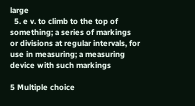large
  5. e v. to climb to the top of something; a series of markings or divisions at regular intervals, for use in measuring; a measuring device with such markings

5 Multiple choice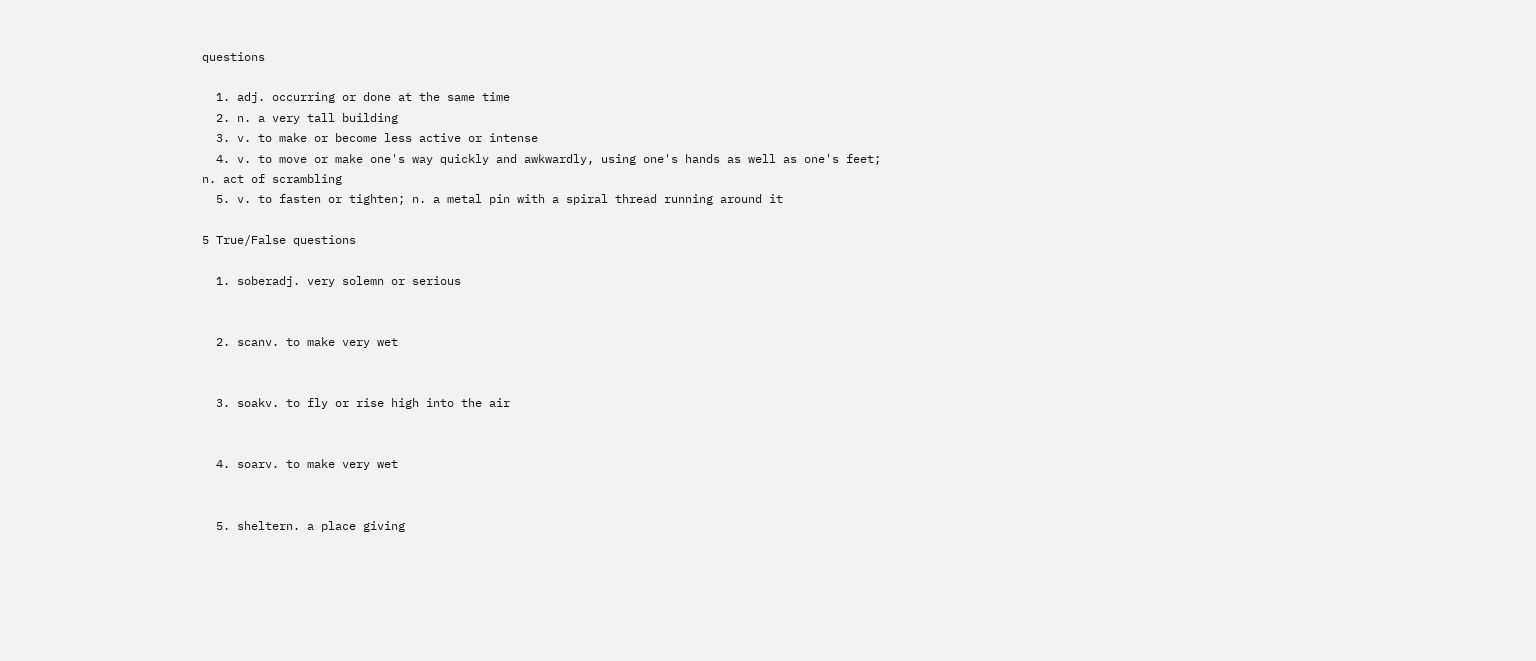questions

  1. adj. occurring or done at the same time
  2. n. a very tall building
  3. v. to make or become less active or intense
  4. v. to move or make one's way quickly and awkwardly, using one's hands as well as one's feet; n. act of scrambling
  5. v. to fasten or tighten; n. a metal pin with a spiral thread running around it

5 True/False questions

  1. soberadj. very solemn or serious


  2. scanv. to make very wet


  3. soakv. to fly or rise high into the air


  4. soarv. to make very wet


  5. sheltern. a place giving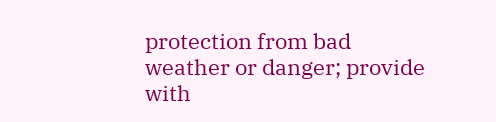protection from bad weather or danger; provide with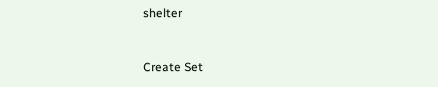shelter


Create Set